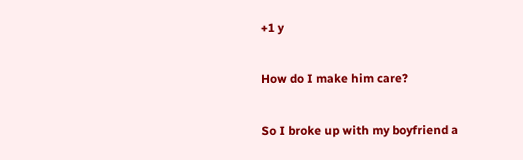+1 y

How do I make him care?

So I broke up with my boyfriend a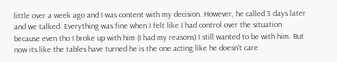little over a week ago and I was content with my decision. However, he called 3 days later and we talked. Everything was fine when I felt like I had control over the situation because even tho I broke up with him (I had my reasons) I still wanted to be with him. But now its like the tables have turned he is the one acting like he doesn't care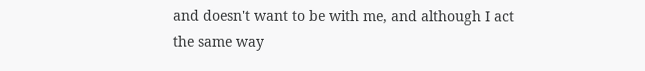and doesn't want to be with me, and although I act the same way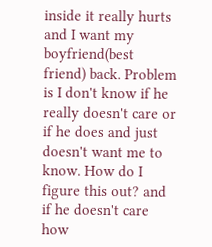inside it really hurts and I want my boyfriend(best friend) back. Problem is I don't know if he really doesn't care or if he does and just doesn't want me to know. How do I figure this out? and if he doesn't care how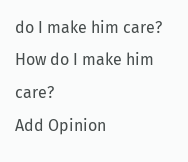do I make him care?
How do I make him care?
Add Opinion